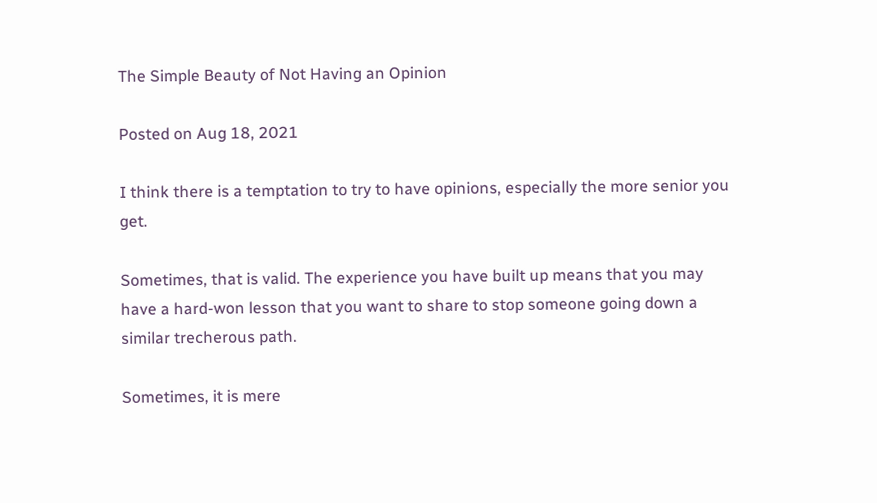The Simple Beauty of Not Having an Opinion

Posted on Aug 18, 2021

I think there is a temptation to try to have opinions, especially the more senior you get.

Sometimes, that is valid. The experience you have built up means that you may have a hard-won lesson that you want to share to stop someone going down a similar trecherous path.

Sometimes, it is mere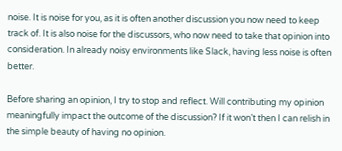noise. It is noise for you, as it is often another discussion you now need to keep track of. It is also noise for the discussors, who now need to take that opinion into consideration. In already noisy environments like Slack, having less noise is often better.

Before sharing an opinion, I try to stop and reflect. Will contributing my opinion meaningfully impact the outcome of the discussion? If it won’t then I can relish in the simple beauty of having no opinion.